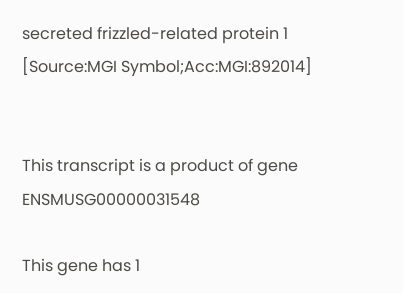secreted frizzled-related protein 1 [Source:MGI Symbol;Acc:MGI:892014]


This transcript is a product of gene ENSMUSG00000031548

This gene has 1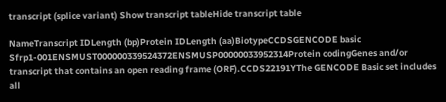transcript (splice variant) Show transcript tableHide transcript table

NameTranscript IDLength (bp)Protein IDLength (aa)BiotypeCCDSGENCODE basic
Sfrp1-001ENSMUST000000339524372ENSMUSP00000033952314Protein codingGenes and/or transcript that contains an open reading frame (ORF).CCDS22191YThe GENCODE Basic set includes all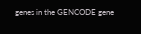genes in the GENCODE gene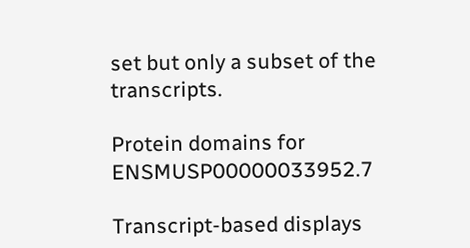set but only a subset of the transcripts.

Protein domains for ENSMUSP00000033952.7

Transcript-based displays